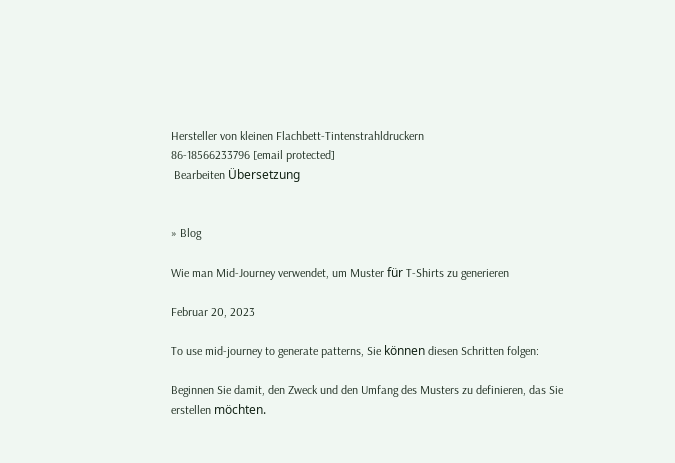Hersteller von kleinen Flachbett-Tintenstrahldruckern
86-18566233796 [email protected]
 Bearbeiten Übersetzung


» Blog

Wie man Mid-Journey verwendet, um Muster für T-Shirts zu generieren

Februar 20, 2023

To use mid-journey to generate patterns, Sie können diesen Schritten folgen:

Beginnen Sie damit, den Zweck und den Umfang des Musters zu definieren, das Sie erstellen möchten.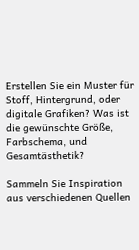Erstellen Sie ein Muster für Stoff, Hintergrund, oder digitale Grafiken? Was ist die gewünschte Größe, Farbschema, und Gesamtästhetik?

Sammeln Sie Inspiration aus verschiedenen Quellen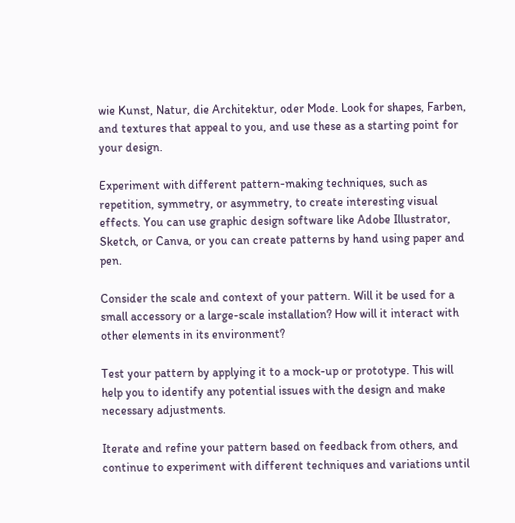wie Kunst, Natur, die Architektur, oder Mode. Look for shapes, Farben, and textures that appeal to you, and use these as a starting point for your design.

Experiment with different pattern-making techniques, such as repetition, symmetry, or asymmetry, to create interesting visual effects. You can use graphic design software like Adobe Illustrator, Sketch, or Canva, or you can create patterns by hand using paper and pen.

Consider the scale and context of your pattern. Will it be used for a small accessory or a large-scale installation? How will it interact with other elements in its environment?

Test your pattern by applying it to a mock-up or prototype. This will help you to identify any potential issues with the design and make necessary adjustments.

Iterate and refine your pattern based on feedback from others, and continue to experiment with different techniques and variations until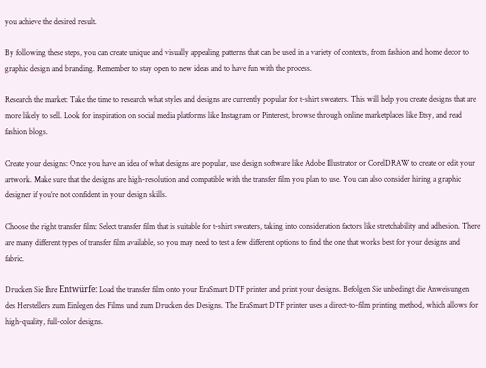you achieve the desired result.

By following these steps, you can create unique and visually appealing patterns that can be used in a variety of contexts, from fashion and home decor to graphic design and branding. Remember to stay open to new ideas and to have fun with the process.

Research the market: Take the time to research what styles and designs are currently popular for t-shirt sweaters. This will help you create designs that are more likely to sell. Look for inspiration on social media platforms like Instagram or Pinterest, browse through online marketplaces like Etsy, and read fashion blogs.

Create your designs: Once you have an idea of what designs are popular, use design software like Adobe Illustrator or CorelDRAW to create or edit your artwork. Make sure that the designs are high-resolution and compatible with the transfer film you plan to use. You can also consider hiring a graphic designer if you’re not confident in your design skills.

Choose the right transfer film: Select transfer film that is suitable for t-shirt sweaters, taking into consideration factors like stretchability and adhesion. There are many different types of transfer film available, so you may need to test a few different options to find the one that works best for your designs and fabric.

Drucken Sie Ihre Entwürfe: Load the transfer film onto your EraSmart DTF printer and print your designs. Befolgen Sie unbedingt die Anweisungen des Herstellers zum Einlegen des Films und zum Drucken des Designs. The EraSmart DTF printer uses a direct-to-film printing method, which allows for high-quality, full-color designs.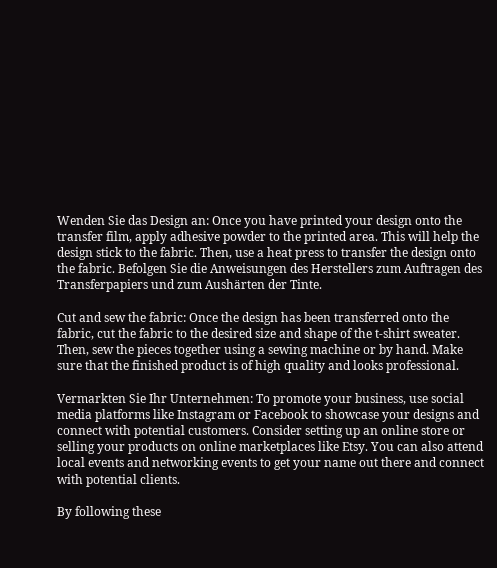Wenden Sie das Design an: Once you have printed your design onto the transfer film, apply adhesive powder to the printed area. This will help the design stick to the fabric. Then, use a heat press to transfer the design onto the fabric. Befolgen Sie die Anweisungen des Herstellers zum Auftragen des Transferpapiers und zum Aushärten der Tinte.

Cut and sew the fabric: Once the design has been transferred onto the fabric, cut the fabric to the desired size and shape of the t-shirt sweater. Then, sew the pieces together using a sewing machine or by hand. Make sure that the finished product is of high quality and looks professional.

Vermarkten Sie Ihr Unternehmen: To promote your business, use social media platforms like Instagram or Facebook to showcase your designs and connect with potential customers. Consider setting up an online store or selling your products on online marketplaces like Etsy. You can also attend local events and networking events to get your name out there and connect with potential clients.

By following these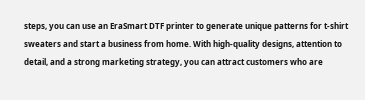steps, you can use an EraSmart DTF printer to generate unique patterns for t-shirt sweaters and start a business from home. With high-quality designs, attention to detail, and a strong marketing strategy, you can attract customers who are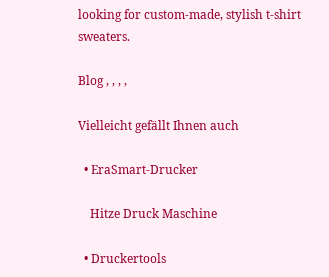looking for custom-made, stylish t-shirt sweaters.

Blog , , , ,

Vielleicht gefällt Ihnen auch

  • EraSmart-Drucker

    Hitze Druck Maschine

  • Druckertools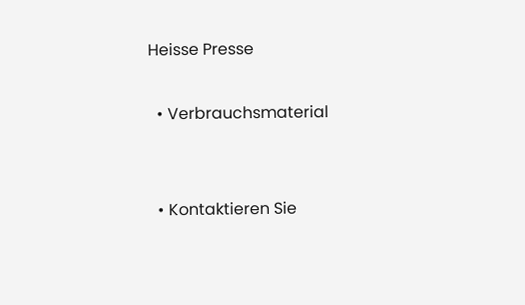Heisse Presse

  • Verbrauchsmaterial


  • Kontaktieren Sie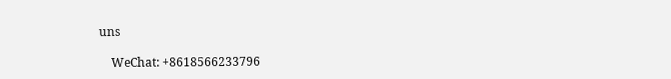uns

    WeChat: +8618566233796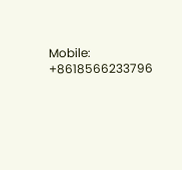Mobile: +8618566233796